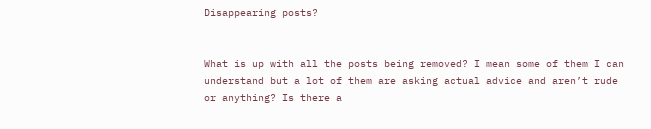Disappearing posts?


What is up with all the posts being removed? I mean some of them I can understand but a lot of them are asking actual advice and aren’t rude or anything? Is there a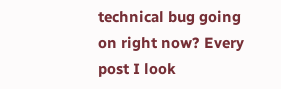technical bug going on right now? Every post I look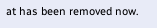at has been removed now.